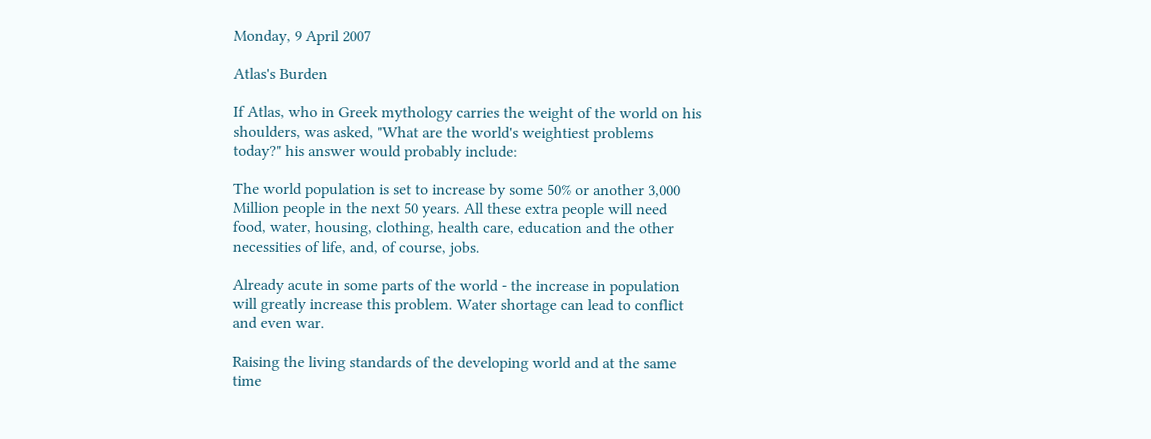Monday, 9 April 2007

Atlas's Burden

If Atlas, who in Greek mythology carries the weight of the world on his shoulders, was asked, "What are the world's weightiest problems today?" his answer would probably include:

The world population is set to increase by some 50% or another 3,000 Million people in the next 50 years. All these extra people will need food, water, housing, clothing, health care, education and the other necessities of life, and, of course, jobs.

Already acute in some parts of the world - the increase in population will greatly increase this problem. Water shortage can lead to conflict and even war.

Raising the living standards of the developing world and at the same time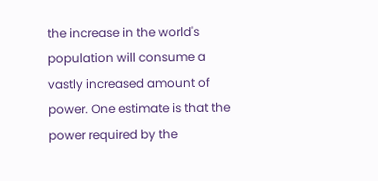the increase in the world's population will consume a vastly increased amount of power. One estimate is that the power required by the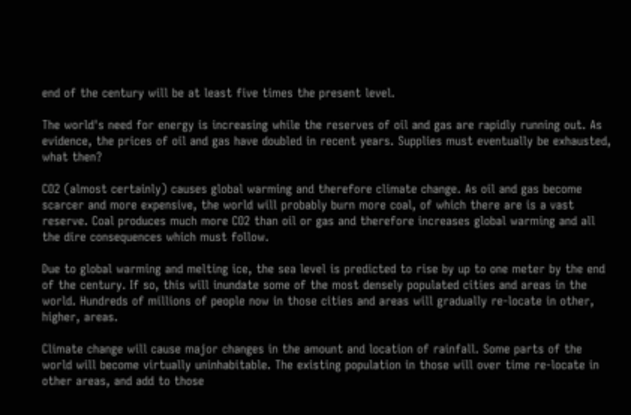end of the century will be at least five times the present level.

The world's need for energy is increasing while the reserves of oil and gas are rapidly running out. As evidence, the prices of oil and gas have doubled in recent years. Supplies must eventually be exhausted, what then?

CO2 (almost certainly) causes global warming and therefore climate change. As oil and gas become scarcer and more expensive, the world will probably burn more coal, of which there are is a vast reserve. Coal produces much more CO2 than oil or gas and therefore increases global warming and all the dire consequences which must follow.

Due to global warming and melting ice, the sea level is predicted to rise by up to one meter by the end of the century. If so, this will inundate some of the most densely populated cities and areas in the world. Hundreds of millions of people now in those cities and areas will gradually re-locate in other, higher, areas.

Climate change will cause major changes in the amount and location of rainfall. Some parts of the
world will become virtually uninhabitable. The existing population in those will over time re-locate in other areas, and add to those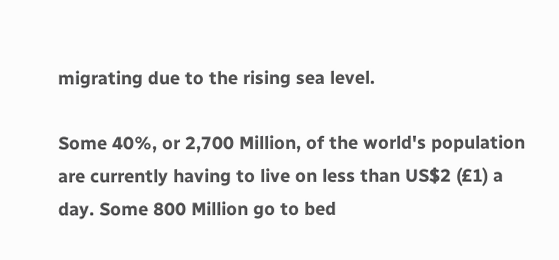migrating due to the rising sea level.

Some 40%, or 2,700 Million, of the world's population are currently having to live on less than US$2 (£1) a day. Some 800 Million go to bed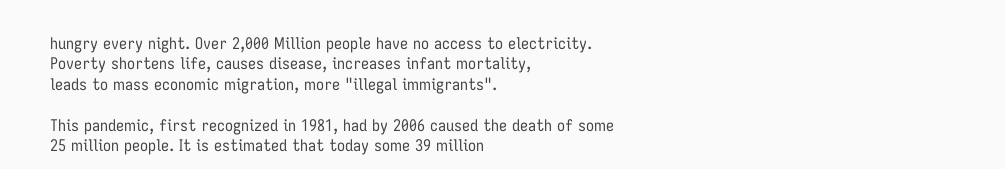hungry every night. Over 2,000 Million people have no access to electricity. Poverty shortens life, causes disease, increases infant mortality,
leads to mass economic migration, more "illegal immigrants".

This pandemic, first recognized in 1981, had by 2006 caused the death of some 25 million people. It is estimated that today some 39 million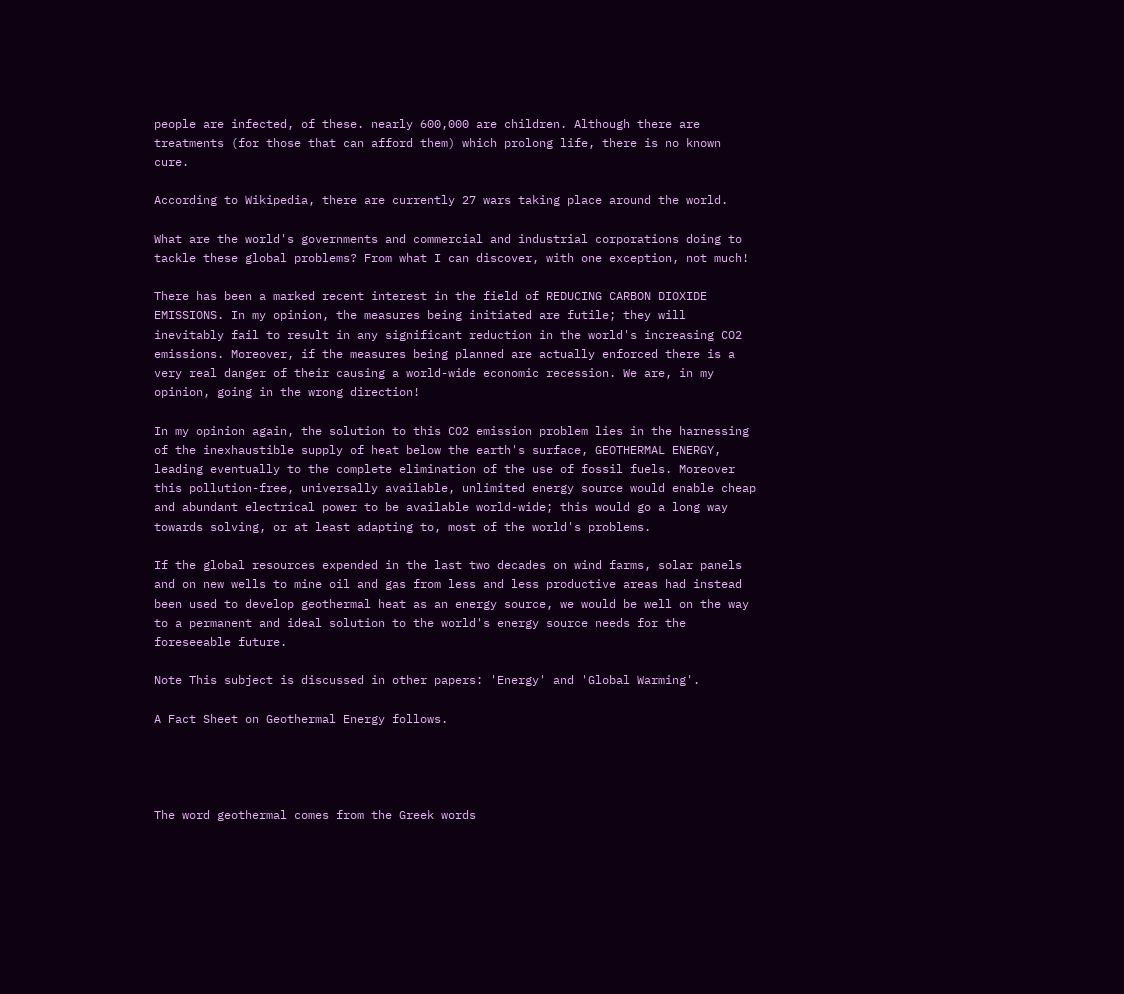people are infected, of these. nearly 600,000 are children. Although there are treatments (for those that can afford them) which prolong life, there is no known cure.

According to Wikipedia, there are currently 27 wars taking place around the world.

What are the world's governments and commercial and industrial corporations doing to tackle these global problems? From what I can discover, with one exception, not much!

There has been a marked recent interest in the field of REDUCING CARBON DIOXIDE EMISSIONS. In my opinion, the measures being initiated are futile; they will inevitably fail to result in any significant reduction in the world's increasing CO2 emissions. Moreover, if the measures being planned are actually enforced there is a very real danger of their causing a world-wide economic recession. We are, in my opinion, going in the wrong direction!

In my opinion again, the solution to this CO2 emission problem lies in the harnessing of the inexhaustible supply of heat below the earth's surface, GEOTHERMAL ENERGY, leading eventually to the complete elimination of the use of fossil fuels. Moreover this pollution-free, universally available, unlimited energy source would enable cheap and abundant electrical power to be available world-wide; this would go a long way towards solving, or at least adapting to, most of the world's problems.

If the global resources expended in the last two decades on wind farms, solar panels and on new wells to mine oil and gas from less and less productive areas had instead been used to develop geothermal heat as an energy source, we would be well on the way to a permanent and ideal solution to the world's energy source needs for the foreseeable future.

Note This subject is discussed in other papers: 'Energy' and 'Global Warming'.

A Fact Sheet on Geothermal Energy follows.




The word geothermal comes from the Greek words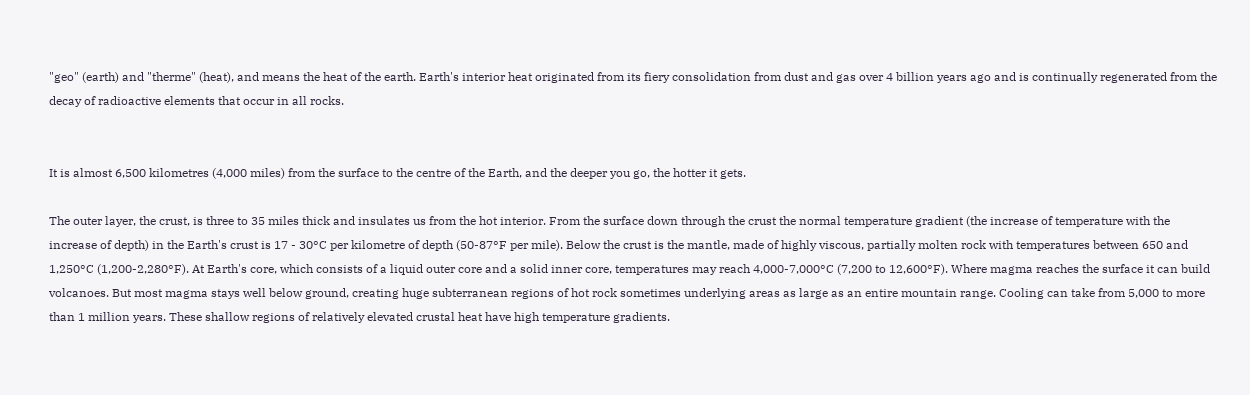"geo" (earth) and "therme" (heat), and means the heat of the earth. Earth's interior heat originated from its fiery consolidation from dust and gas over 4 billion years ago and is continually regenerated from the decay of radioactive elements that occur in all rocks.


It is almost 6,500 kilometres (4,000 miles) from the surface to the centre of the Earth, and the deeper you go, the hotter it gets.

The outer layer, the crust, is three to 35 miles thick and insulates us from the hot interior. From the surface down through the crust the normal temperature gradient (the increase of temperature with the increase of depth) in the Earth's crust is 17 - 30°C per kilometre of depth (50-87°F per mile). Below the crust is the mantle, made of highly viscous, partially molten rock with temperatures between 650 and 1,250°C (1,200-2,280°F). At Earth's core, which consists of a liquid outer core and a solid inner core, temperatures may reach 4,000-7,000°C (7,200 to 12,600°F). Where magma reaches the surface it can build volcanoes. But most magma stays well below ground, creating huge subterranean regions of hot rock sometimes underlying areas as large as an entire mountain range. Cooling can take from 5,000 to more than 1 million years. These shallow regions of relatively elevated crustal heat have high temperature gradients.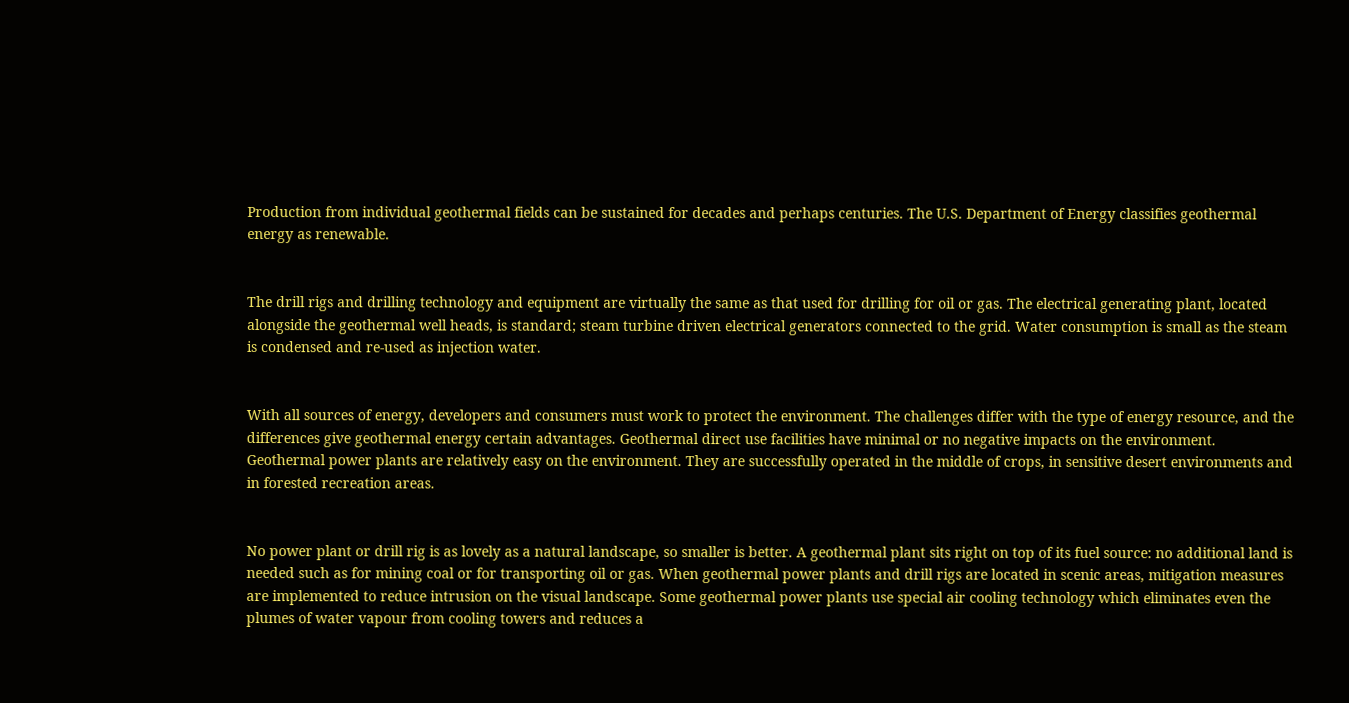Production from individual geothermal fields can be sustained for decades and perhaps centuries. The U.S. Department of Energy classifies geothermal energy as renewable.


The drill rigs and drilling technology and equipment are virtually the same as that used for drilling for oil or gas. The electrical generating plant, located alongside the geothermal well heads, is standard; steam turbine driven electrical generators connected to the grid. Water consumption is small as the steam is condensed and re-used as injection water.


With all sources of energy, developers and consumers must work to protect the environment. The challenges differ with the type of energy resource, and the differences give geothermal energy certain advantages. Geothermal direct use facilities have minimal or no negative impacts on the environment. Geothermal power plants are relatively easy on the environment. They are successfully operated in the middle of crops, in sensitive desert environments and in forested recreation areas.


No power plant or drill rig is as lovely as a natural landscape, so smaller is better. A geothermal plant sits right on top of its fuel source: no additional land is needed such as for mining coal or for transporting oil or gas. When geothermal power plants and drill rigs are located in scenic areas, mitigation measures are implemented to reduce intrusion on the visual landscape. Some geothermal power plants use special air cooling technology which eliminates even the plumes of water vapour from cooling towers and reduces a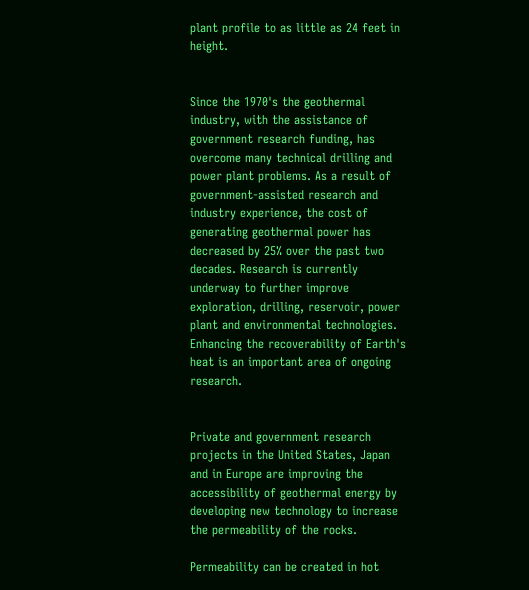plant profile to as little as 24 feet in height.


Since the 1970's the geothermal industry, with the assistance of government research funding, has overcome many technical drilling and power plant problems. As a result of government-assisted research and industry experience, the cost of generating geothermal power has decreased by 25% over the past two decades. Research is currently underway to further improve exploration, drilling, reservoir, power plant and environmental technologies. Enhancing the recoverability of Earth's heat is an important area of ongoing research.


Private and government research projects in the United States, Japan and in Europe are improving the accessibility of geothermal energy by developing new technology to increase the permeability of the rocks.

Permeability can be created in hot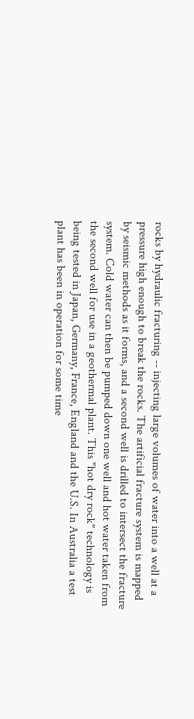rocks by hydraulic fracturing -- injecting large volumes of water into a well at a pressure high enough to break the rocks. The artificial fracture system is mapped by seismic methods as it forms, and a second well is drilled to intersect the fracture system. Cold water can then be pumped down one well and hot water taken from the second well for use in a geothermal plant. This "hot dry rock" technology is being tested in Japan, Germany, France, England and the U.S. In Australia a test plant has been in operation for some time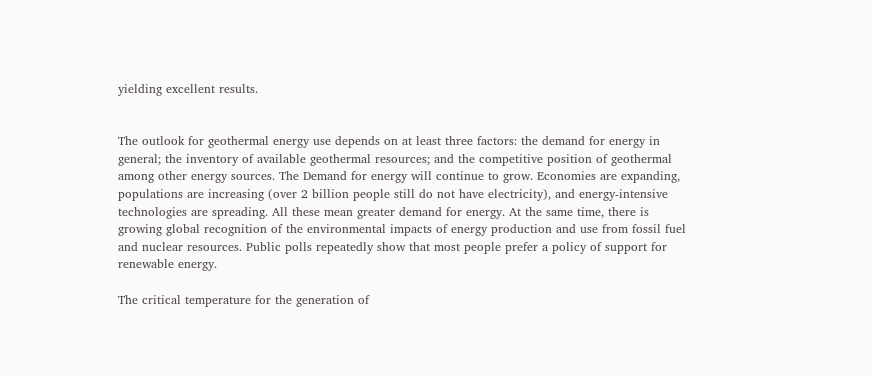yielding excellent results.


The outlook for geothermal energy use depends on at least three factors: the demand for energy in general; the inventory of available geothermal resources; and the competitive position of geothermal among other energy sources. The Demand for energy will continue to grow. Economies are expanding, populations are increasing (over 2 billion people still do not have electricity), and energy-intensive technologies are spreading. All these mean greater demand for energy. At the same time, there is growing global recognition of the environmental impacts of energy production and use from fossil fuel and nuclear resources. Public polls repeatedly show that most people prefer a policy of support for renewable energy.

The critical temperature for the generation of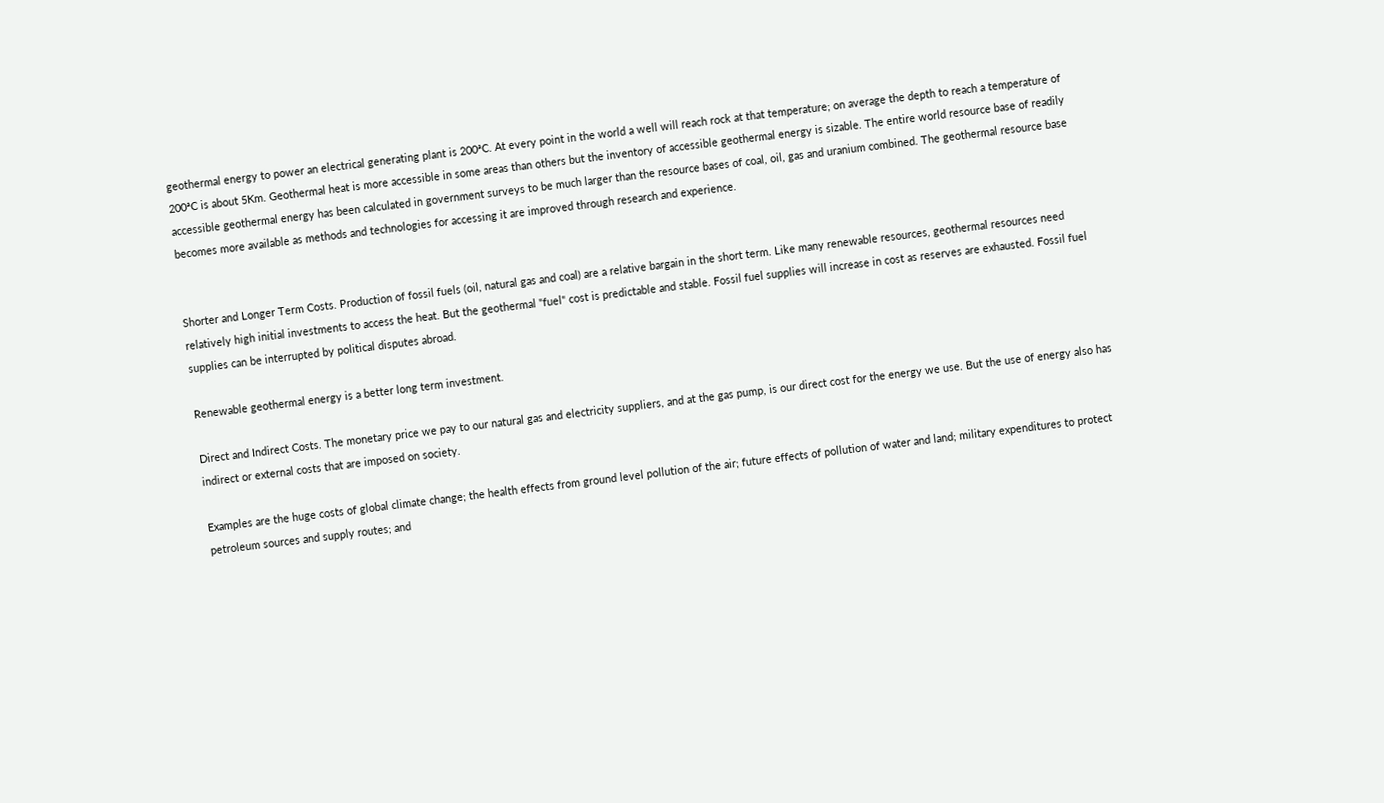geothermal energy to power an electrical generating plant is 200ªC. At every point in the world a well will reach rock at that temperature; on average the depth to reach a temperature of 200ªC is about 5Km. Geothermal heat is more accessible in some areas than others but the inventory of accessible geothermal energy is sizable. The entire world resource base of readily accessible geothermal energy has been calculated in government surveys to be much larger than the resource bases of coal, oil, gas and uranium combined. The geothermal resource base becomes more available as methods and technologies for accessing it are improved through research and experience.


Shorter and Longer Term Costs. Production of fossil fuels (oil, natural gas and coal) are a relative bargain in the short term. Like many renewable resources, geothermal resources need relatively high initial investments to access the heat. But the geothermal "fuel" cost is predictable and stable. Fossil fuel supplies will increase in cost as reserves are exhausted. Fossil fuel supplies can be interrupted by political disputes abroad.

Renewable geothermal energy is a better long term investment.

Direct and Indirect Costs. The monetary price we pay to our natural gas and electricity suppliers, and at the gas pump, is our direct cost for the energy we use. But the use of energy also has indirect or external costs that are imposed on society.

Examples are the huge costs of global climate change; the health effects from ground level pollution of the air; future effects of pollution of water and land; military expenditures to protect petroleum sources and supply routes; and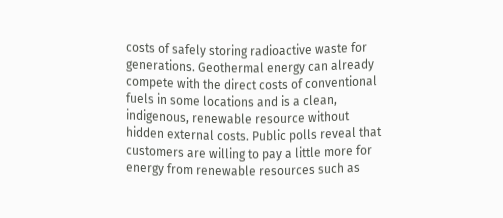costs of safely storing radioactive waste for generations. Geothermal energy can already compete with the direct costs of conventional fuels in some locations and is a clean, indigenous, renewable resource without hidden external costs. Public polls reveal that customers are willing to pay a little more for energy from renewable resources such as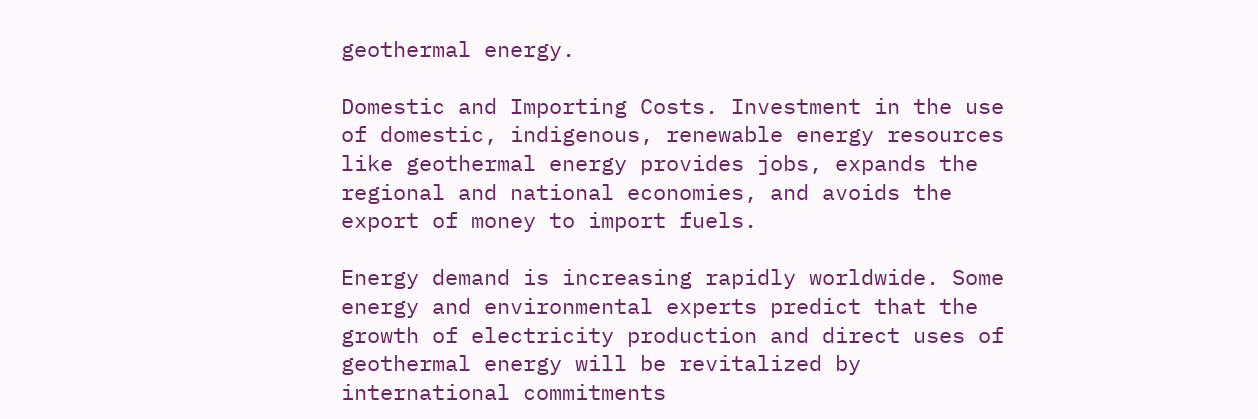geothermal energy.

Domestic and Importing Costs. Investment in the use of domestic, indigenous, renewable energy resources like geothermal energy provides jobs, expands the regional and national economies, and avoids the export of money to import fuels.

Energy demand is increasing rapidly worldwide. Some energy and environmental experts predict that the growth of electricity production and direct uses of geothermal energy will be revitalized by international commitments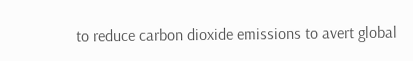to reduce carbon dioxide emissions to avert global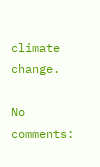climate change.

No comments: